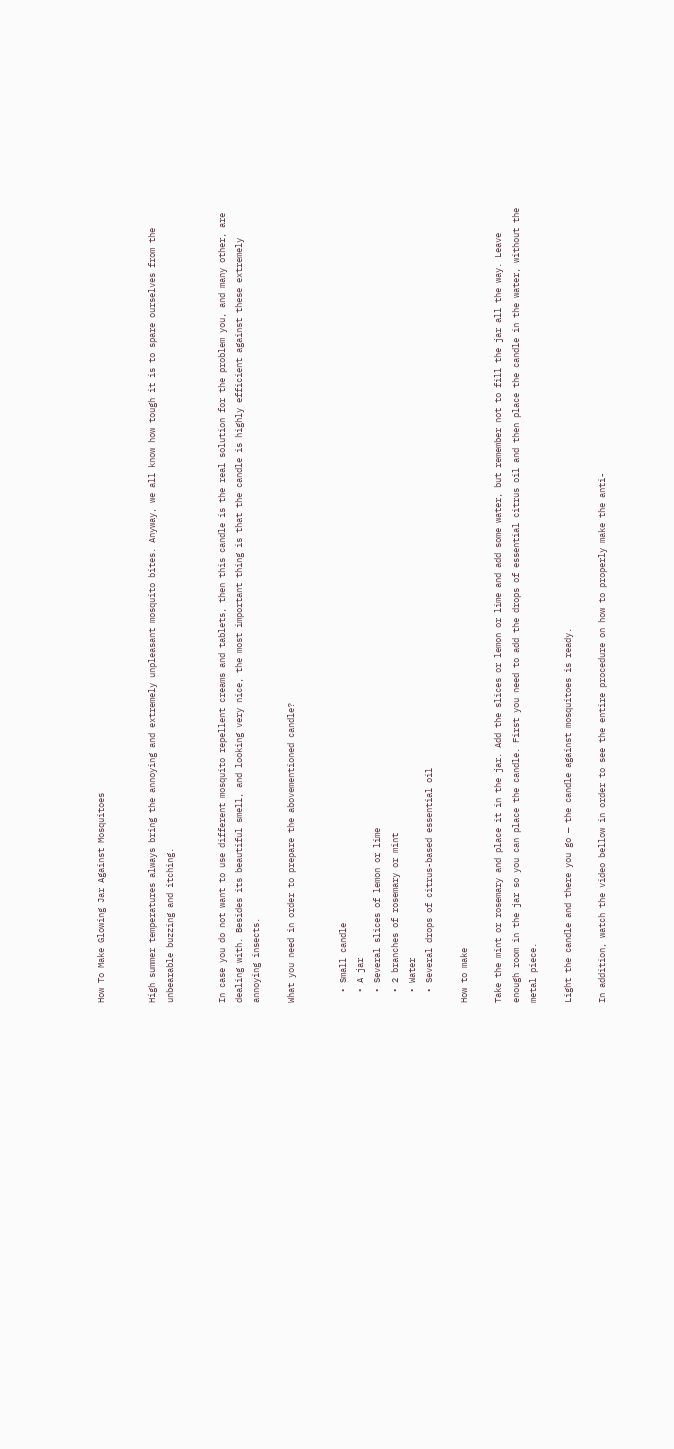How To Make Glowing Jar Against Mosquitoes


High summer temperatures always bring the annoying and extremely unpleasant mosquito bites. Anyway, we all know how tough it is to spare ourselves from the unbearable buzzing and itching.


In case you do not want to use different mosquito repellent creams and tablets, then this candle is the real solution for the problem you, and many other, are dealing with. Besides its beautiful smell, and looking very nice, the most important thing is that the candle is highly efficient against these extremely annoying insects.

What you need in order to prepare the abovementioned candle?


  • Small candle
  • A jar
  • Several slices of lemon or lime
  • 2 branches of rosemary or mint
  • Water
  • Several drops of citrus-based essential oil

How to make

Take the mint or rosemary and place it in the jar. Add the slices or lemon or lime and add some water, but remember not to fill the jar all the way. Leave enough room in the jar so you can place the candle. First you need to add the drops of essential citrus oil and then place the candle in the water, without the metal piece.

Light the candle and there you go — the candle against mosquitoes is ready.

In addition, watch the video bellow in order to see the entire procedure on how to properly make the anti-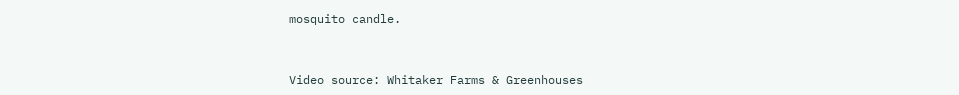mosquito candle.


Video source: Whitaker Farms & Greenhouses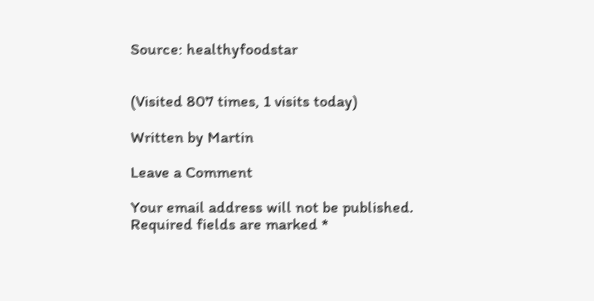Source: healthyfoodstar


(Visited 807 times, 1 visits today)

Written by Martin

Leave a Comment

Your email address will not be published. Required fields are marked *